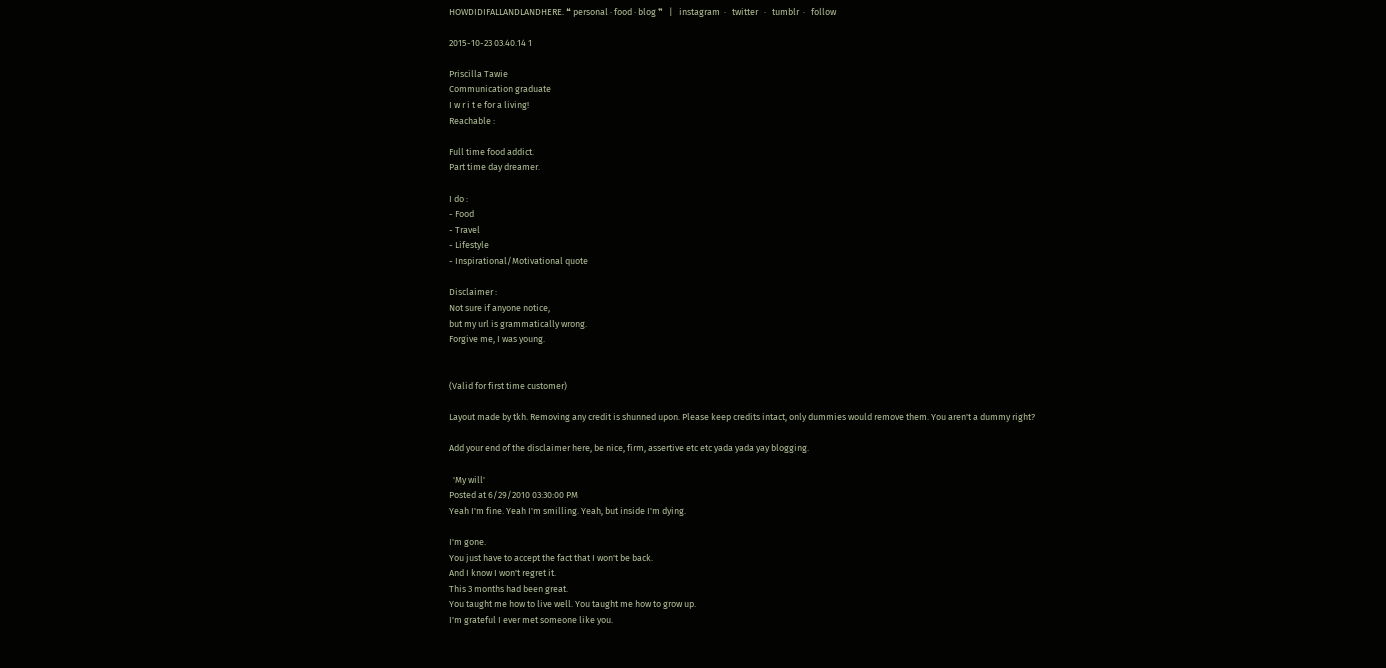HOWDIDIFALLANDLANDHERE. ❝ personal · food · blog ❞   |   instagram  ·   twitter   ·   tumblr  ·   follow

2015-10-23 03.40.14 1

Priscilla Tawie
Communication graduate
I w r i t e for a living!
Reachable :

Full time food addict.
Part time day dreamer.

I do :
- Food
- Travel
- Lifestyle
- Inspirational/Motivational quote

Disclaimer :
Not sure if anyone notice,
but my url is grammatically wrong.
Forgive me, I was young.


(Valid for first time customer)

Layout made by tkh. Removing any credit is shunned upon. Please keep credits intact, only dummies would remove them. You aren't a dummy right?

Add your end of the disclaimer here, be nice, firm, assertive etc etc yada yada yay blogging.

  'My will'
Posted at 6/29/2010 03:30:00 PM
Yeah I'm fine. Yeah I'm smilling. Yeah, but inside I'm dying.

I'm gone.
You just have to accept the fact that I won't be back.
And I know I won't regret it.
This 3 months had been great.
You taught me how to live well. You taught me how to grow up.
I'm grateful I ever met someone like you.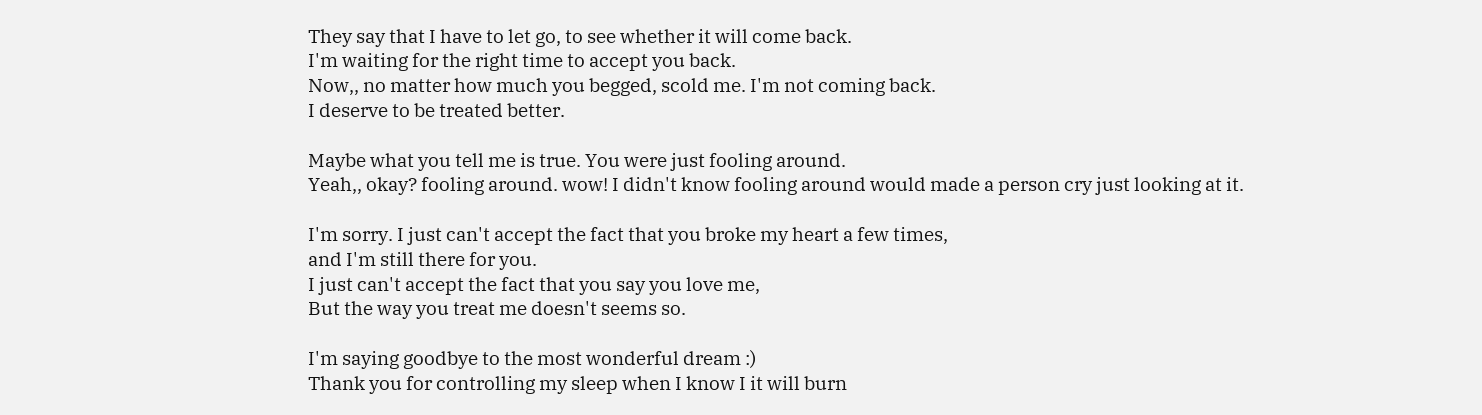They say that I have to let go, to see whether it will come back.
I'm waiting for the right time to accept you back.
Now,, no matter how much you begged, scold me. I'm not coming back.
I deserve to be treated better.

Maybe what you tell me is true. You were just fooling around.
Yeah,, okay? fooling around. wow! I didn't know fooling around would made a person cry just looking at it.

I'm sorry. I just can't accept the fact that you broke my heart a few times,
and I'm still there for you.
I just can't accept the fact that you say you love me,
But the way you treat me doesn't seems so.

I'm saying goodbye to the most wonderful dream :)
Thank you for controlling my sleep when I know I it will burn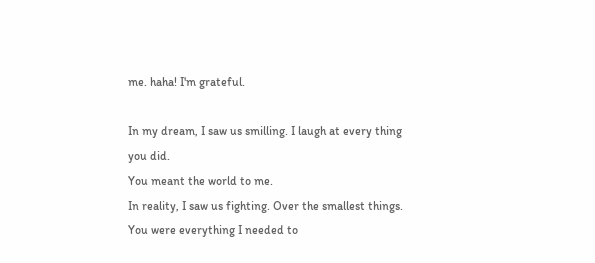me. haha! I'm grateful.

In my dream, I saw us smilling. I laugh at every thing you did.
You meant the world to me.
In reality, I saw us fighting. Over the smallest things.
You were everything I needed to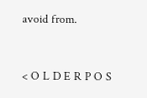avoid from.


< O L D E R P O S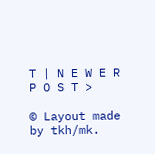T | N E W E R P O S T >

© Layout made by tkh/mk.